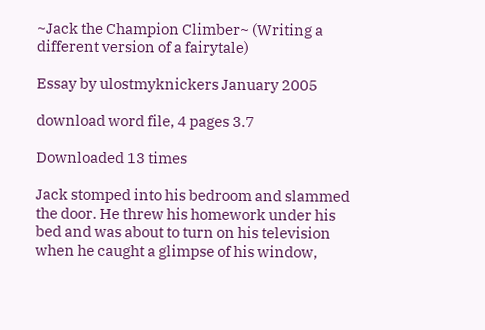~Jack the Champion Climber~ (Writing a different version of a fairytale)

Essay by ulostmyknickers January 2005

download word file, 4 pages 3.7

Downloaded 13 times

Jack stomped into his bedroom and slammed the door. He threw his homework under his bed and was about to turn on his television when he caught a glimpse of his window,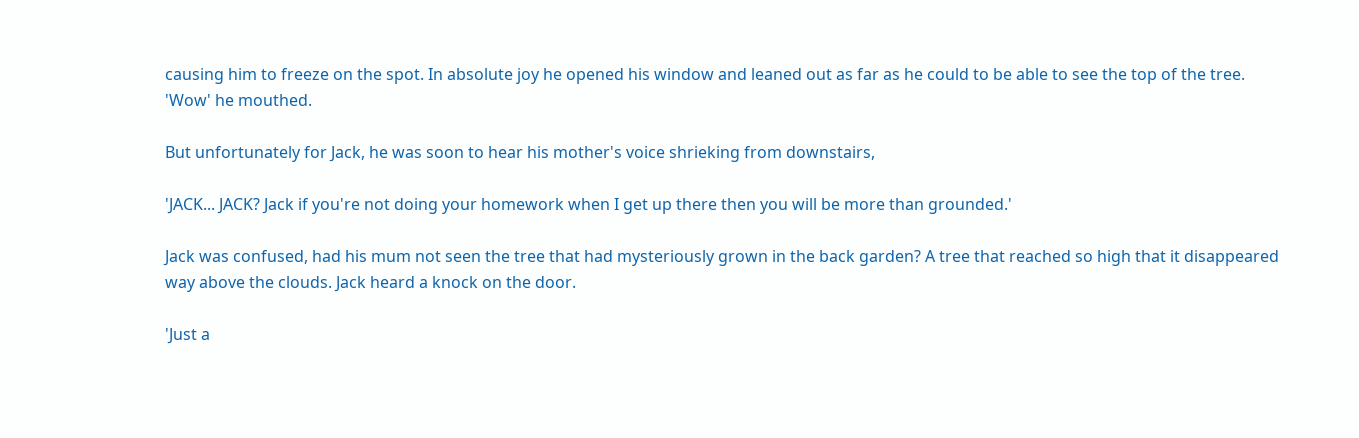causing him to freeze on the spot. In absolute joy he opened his window and leaned out as far as he could to be able to see the top of the tree. 'Wow' he mouthed.

But unfortunately for Jack, he was soon to hear his mother's voice shrieking from downstairs,

'JACK... JACK? Jack if you're not doing your homework when I get up there then you will be more than grounded.'

Jack was confused, had his mum not seen the tree that had mysteriously grown in the back garden? A tree that reached so high that it disappeared way above the clouds. Jack heard a knock on the door.

'Just a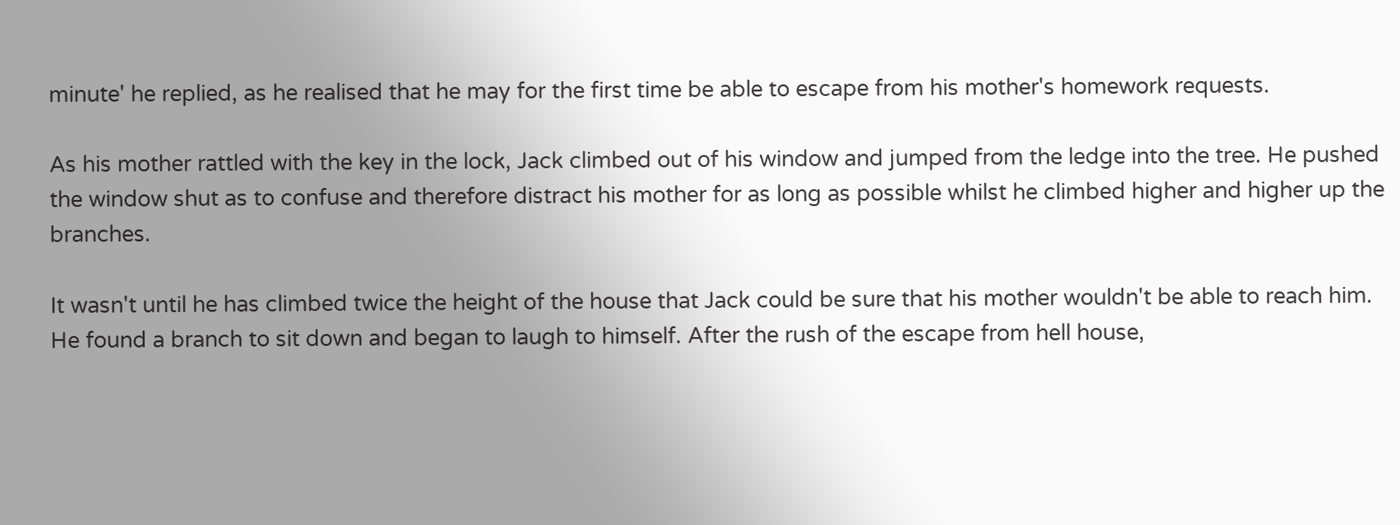minute' he replied, as he realised that he may for the first time be able to escape from his mother's homework requests.

As his mother rattled with the key in the lock, Jack climbed out of his window and jumped from the ledge into the tree. He pushed the window shut as to confuse and therefore distract his mother for as long as possible whilst he climbed higher and higher up the branches.

It wasn't until he has climbed twice the height of the house that Jack could be sure that his mother wouldn't be able to reach him. He found a branch to sit down and began to laugh to himself. After the rush of the escape from hell house,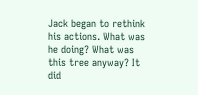Jack began to rethink his actions. What was he doing? What was this tree anyway? It did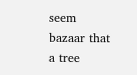seem bazaar that a tree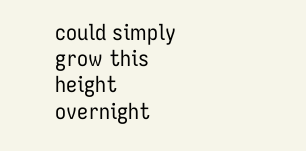could simply grow this height overnight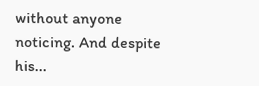without anyone noticing. And despite his...